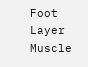Foot Layer Muscle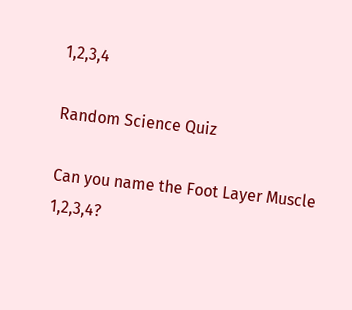1,2,3,4

Random Science Quiz

Can you name the Foot Layer Muscle 1,2,3,4?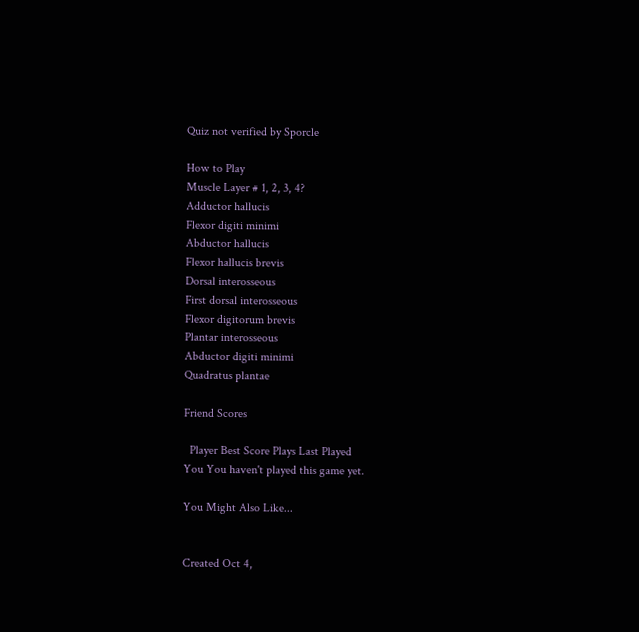Quiz not verified by Sporcle

How to Play
Muscle Layer # 1, 2, 3, 4?
Adductor hallucis
Flexor digiti minimi
Abductor hallucis
Flexor hallucis brevis
Dorsal interosseous
First dorsal interosseous
Flexor digitorum brevis
Plantar interosseous
Abductor digiti minimi
Quadratus plantae

Friend Scores

  Player Best Score Plays Last Played
You You haven't played this game yet.

You Might Also Like...


Created Oct 4,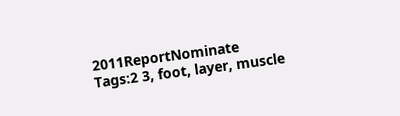2011ReportNominate
Tags:2 3, foot, layer, muscle